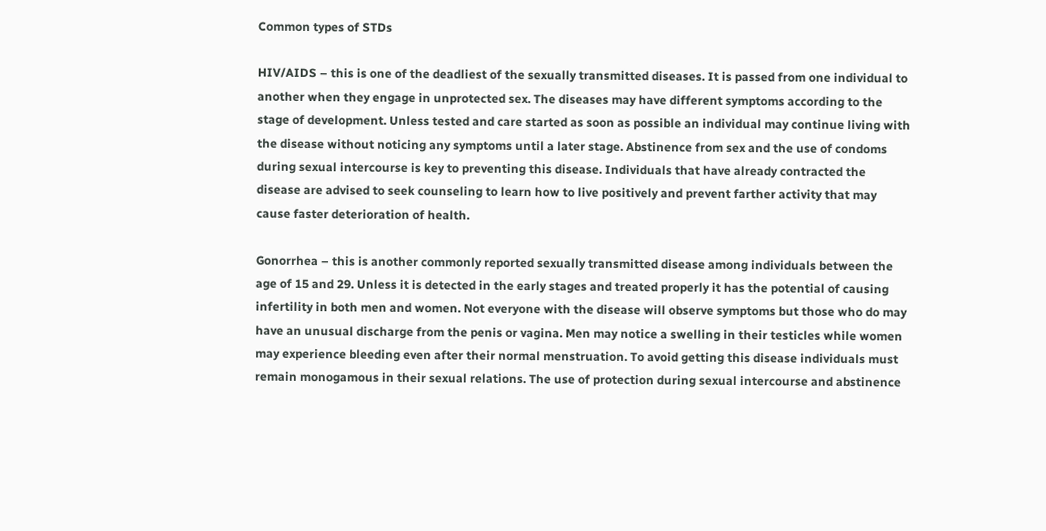Common types of STDs

HIV/AIDS – this is one of the deadliest of the sexually transmitted diseases. It is passed from one individual to another when they engage in unprotected sex. The diseases may have different symptoms according to the stage of development. Unless tested and care started as soon as possible an individual may continue living with the disease without noticing any symptoms until a later stage. Abstinence from sex and the use of condoms during sexual intercourse is key to preventing this disease. Individuals that have already contracted the disease are advised to seek counseling to learn how to live positively and prevent farther activity that may cause faster deterioration of health.

Gonorrhea – this is another commonly reported sexually transmitted disease among individuals between the age of 15 and 29. Unless it is detected in the early stages and treated properly it has the potential of causing infertility in both men and women. Not everyone with the disease will observe symptoms but those who do may have an unusual discharge from the penis or vagina. Men may notice a swelling in their testicles while women may experience bleeding even after their normal menstruation. To avoid getting this disease individuals must remain monogamous in their sexual relations. The use of protection during sexual intercourse and abstinence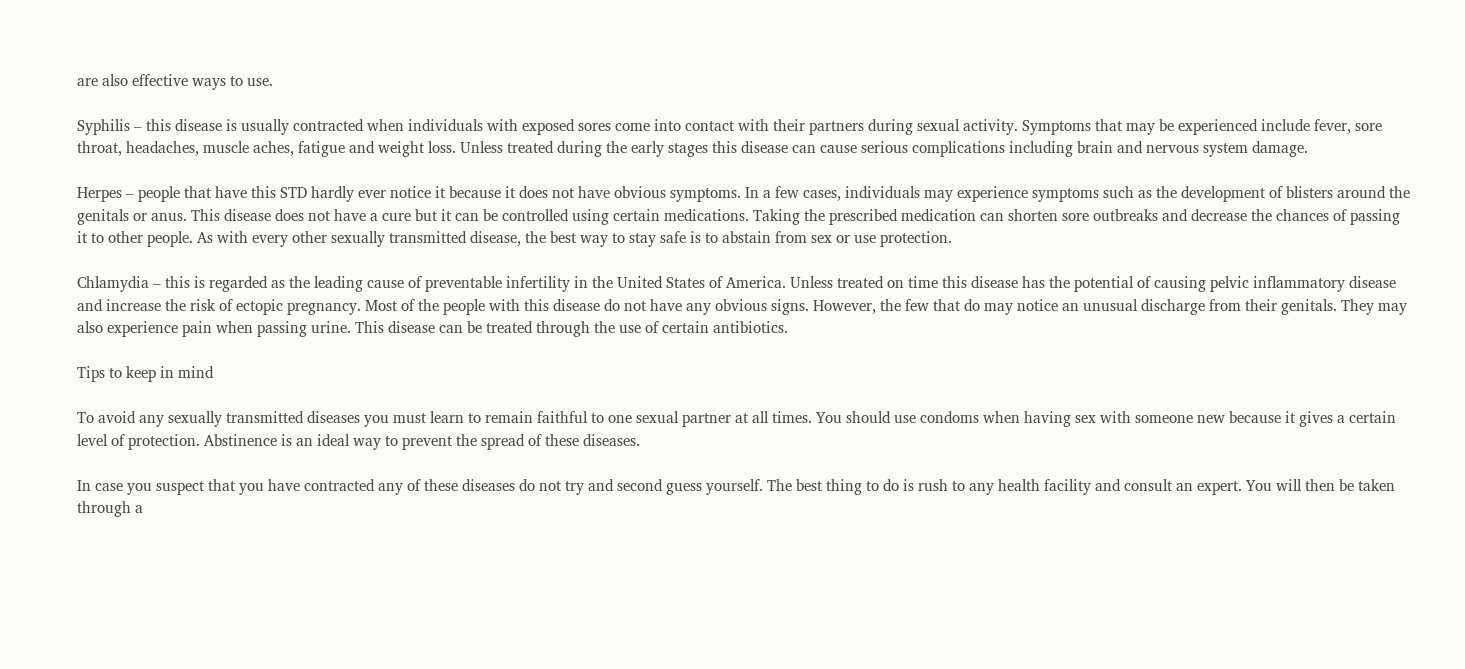are also effective ways to use.

Syphilis – this disease is usually contracted when individuals with exposed sores come into contact with their partners during sexual activity. Symptoms that may be experienced include fever, sore throat, headaches, muscle aches, fatigue and weight loss. Unless treated during the early stages this disease can cause serious complications including brain and nervous system damage.

Herpes – people that have this STD hardly ever notice it because it does not have obvious symptoms. In a few cases, individuals may experience symptoms such as the development of blisters around the genitals or anus. This disease does not have a cure but it can be controlled using certain medications. Taking the prescribed medication can shorten sore outbreaks and decrease the chances of passing it to other people. As with every other sexually transmitted disease, the best way to stay safe is to abstain from sex or use protection.

Chlamydia – this is regarded as the leading cause of preventable infertility in the United States of America. Unless treated on time this disease has the potential of causing pelvic inflammatory disease and increase the risk of ectopic pregnancy. Most of the people with this disease do not have any obvious signs. However, the few that do may notice an unusual discharge from their genitals. They may also experience pain when passing urine. This disease can be treated through the use of certain antibiotics.

Tips to keep in mind

To avoid any sexually transmitted diseases you must learn to remain faithful to one sexual partner at all times. You should use condoms when having sex with someone new because it gives a certain level of protection. Abstinence is an ideal way to prevent the spread of these diseases.

In case you suspect that you have contracted any of these diseases do not try and second guess yourself. The best thing to do is rush to any health facility and consult an expert. You will then be taken through a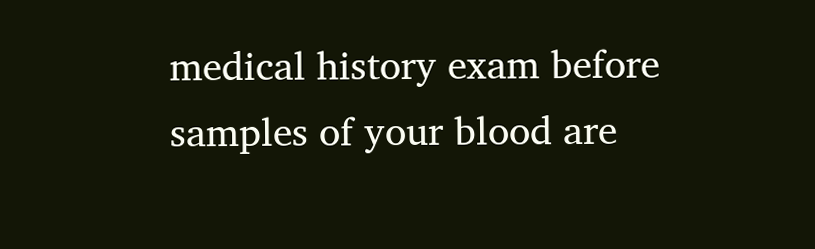medical history exam before samples of your blood are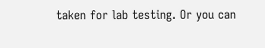taken for lab testing. Or you can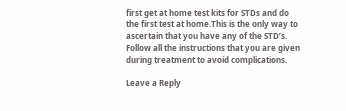first get at home test kits for STDs and do the first test at home.This is the only way to ascertain that you have any of the STD’s. Follow all the instructions that you are given during treatment to avoid complications.

Leave a Reply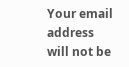Your email address will not be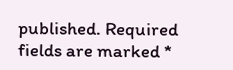published. Required fields are marked *